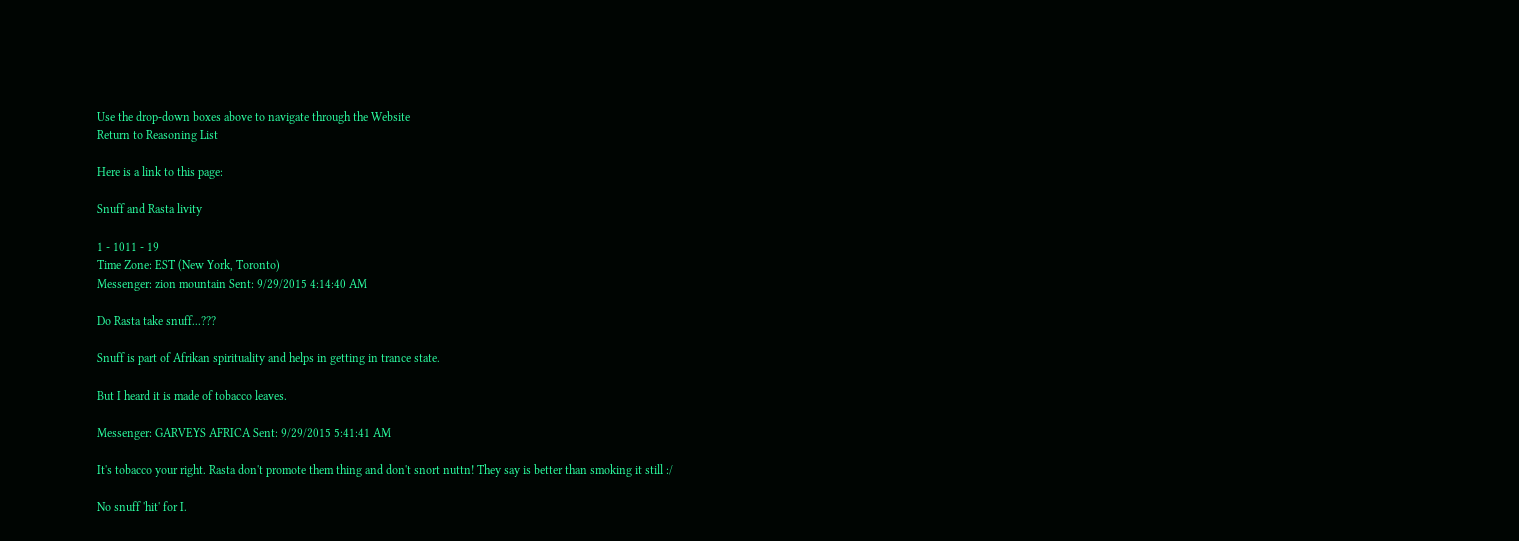Use the drop-down boxes above to navigate through the Website
Return to Reasoning List

Here is a link to this page:

Snuff and Rasta livity

1 - 1011 - 19
Time Zone: EST (New York, Toronto)
Messenger: zion mountain Sent: 9/29/2015 4:14:40 AM

Do Rasta take snuff...???

Snuff is part of Afrikan spirituality and helps in getting in trance state.

But I heard it is made of tobacco leaves.

Messenger: GARVEYS AFRICA Sent: 9/29/2015 5:41:41 AM

It's tobacco your right. Rasta don't promote them thing and don't snort nuttn! They say is better than smoking it still :/

No snuff 'hit' for I.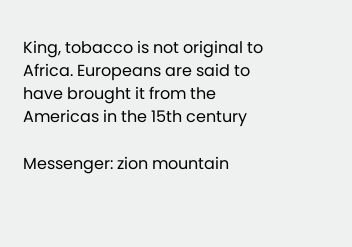King, tobacco is not original to Africa. Europeans are said to have brought it from the Americas in the 15th century

Messenger: zion mountain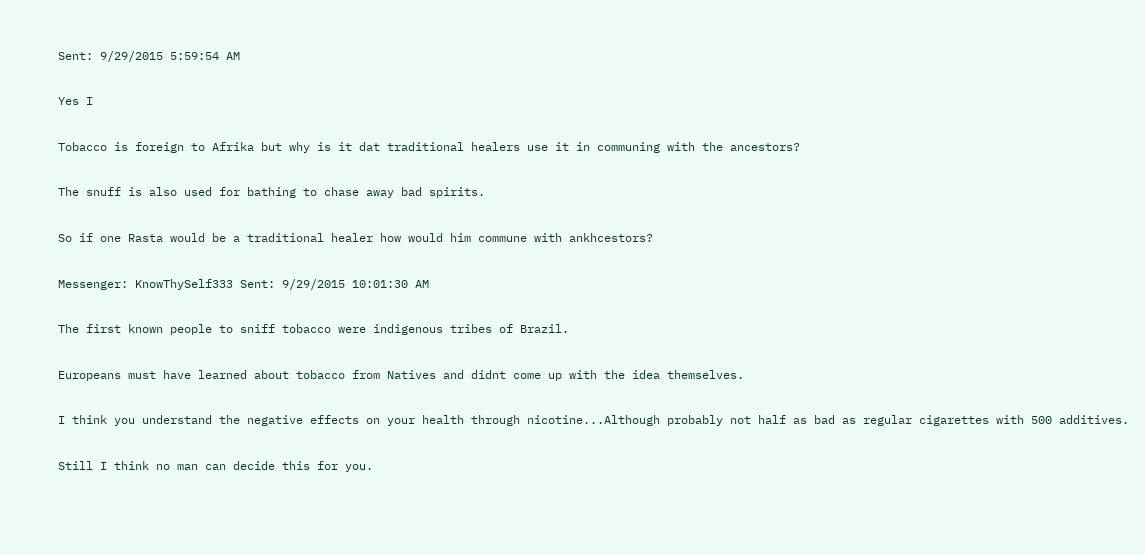Sent: 9/29/2015 5:59:54 AM

Yes I

Tobacco is foreign to Afrika but why is it dat traditional healers use it in communing with the ancestors?

The snuff is also used for bathing to chase away bad spirits.

So if one Rasta would be a traditional healer how would him commune with ankhcestors?

Messenger: KnowThySelf333 Sent: 9/29/2015 10:01:30 AM

The first known people to sniff tobacco were indigenous tribes of Brazil.

Europeans must have learned about tobacco from Natives and didnt come up with the idea themselves.

I think you understand the negative effects on your health through nicotine...Although probably not half as bad as regular cigarettes with 500 additives.

Still I think no man can decide this for you.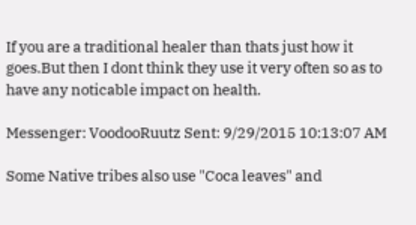If you are a traditional healer than thats just how it goes.But then I dont think they use it very often so as to have any noticable impact on health.

Messenger: VoodooRuutz Sent: 9/29/2015 10:13:07 AM

Some Native tribes also use "Coca leaves" and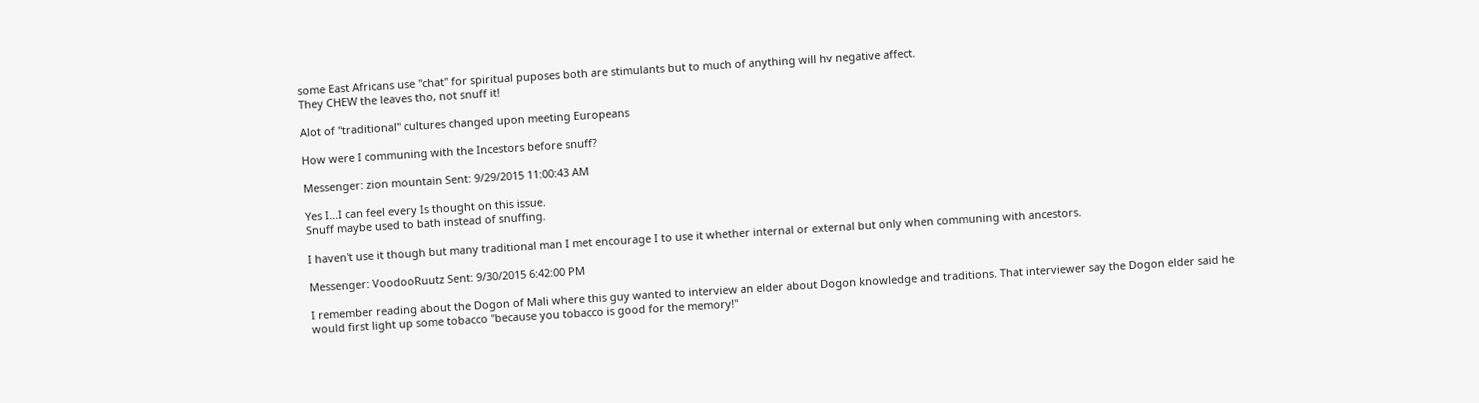some East Africans use "chat" for spiritual puposes both are stimulants but to much of anything will hv negative affect.
They CHEW the leaves tho, not snuff it!

Alot of "traditional" cultures changed upon meeting Europeans

How were I communing with the Incestors before snuff?

Messenger: zion mountain Sent: 9/29/2015 11:00:43 AM

Yes I...I can feel every Is thought on this issue.
Snuff maybe used to bath instead of snuffing.

I haven't use it though but many traditional man I met encourage I to use it whether internal or external but only when communing with ancestors.

Messenger: VoodooRuutz Sent: 9/30/2015 6:42:00 PM

I remember reading about the Dogon of Mali where this guy wanted to interview an elder about Dogon knowledge and traditions. That interviewer say the Dogon elder said he would first light up some tobacco "because you tobacco is good for the memory!"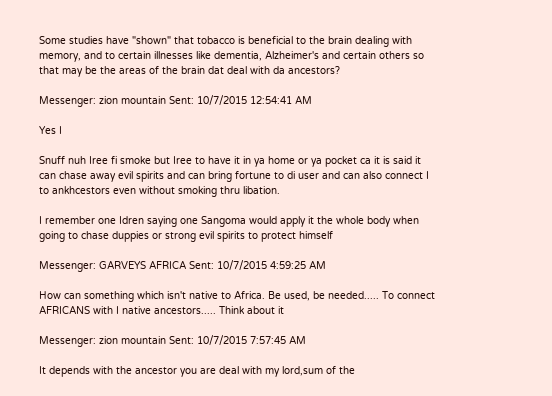Some studies have "shown" that tobacco is beneficial to the brain dealing with memory, and to certain illnesses like dementia, Alzheimer's and certain others so that may be the areas of the brain dat deal with da ancestors?

Messenger: zion mountain Sent: 10/7/2015 12:54:41 AM

Yes I

Snuff nuh Iree fi smoke but Iree to have it in ya home or ya pocket ca it is said it can chase away evil spirits and can bring fortune to di user and can also connect I to ankhcestors even without smoking thru libation.

I remember one Idren saying one Sangoma would apply it the whole body when going to chase duppies or strong evil spirits to protect himself

Messenger: GARVEYS AFRICA Sent: 10/7/2015 4:59:25 AM

How can something which isn't native to Africa. Be used, be needed..... To connect AFRICANS with I native ancestors..... Think about it

Messenger: zion mountain Sent: 10/7/2015 7:57:45 AM

It depends with the ancestor you are deal with my lord,sum of the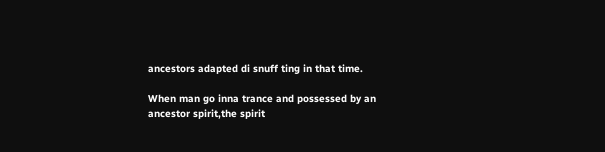ancestors adapted di snuff ting in that time.

When man go inna trance and possessed by an ancestor spirit,the spirit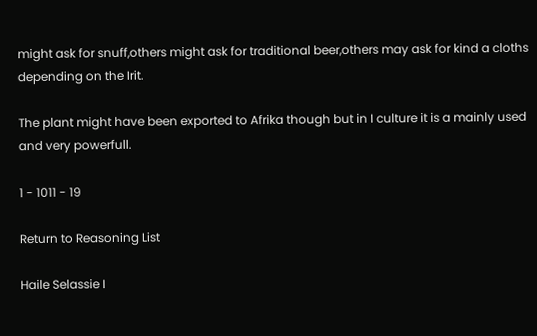might ask for snuff,others might ask for traditional beer,others may ask for kind a cloths depending on the Irit.

The plant might have been exported to Afrika though but in I culture it is a mainly used and very powerfull.

1 - 1011 - 19

Return to Reasoning List

Haile Selassie I